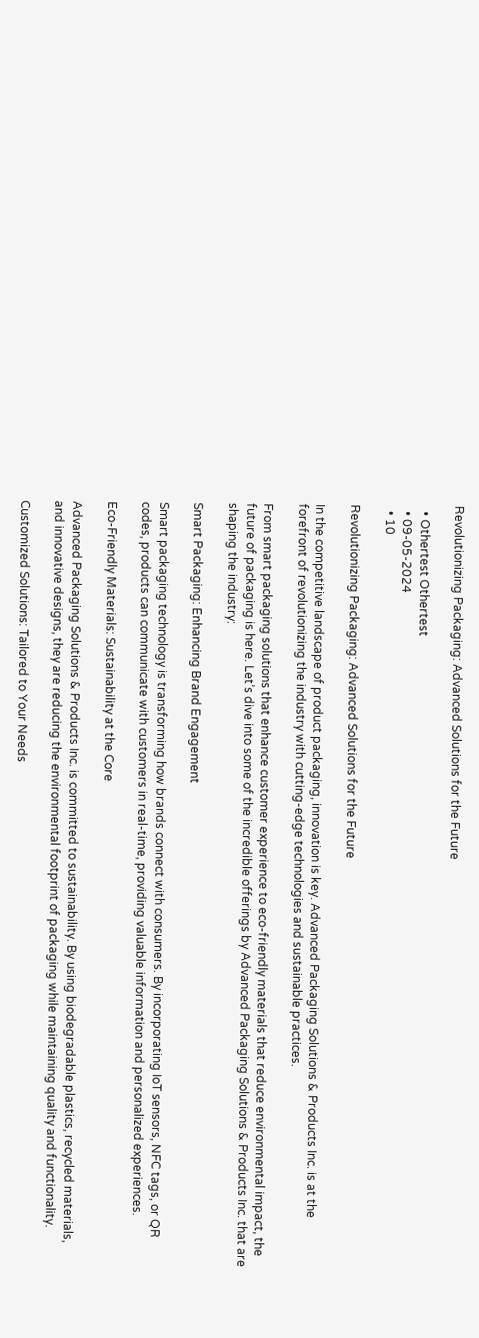Revolutionizing Packaging: Advanced Solutions for the Future

  • Othertest Othertest
  • 09-05-2024
  • 10

Revolutionizing Packaging: Advanced Solutions for the Future

In the competitive landscape of product packaging, innovation is key. Advanced Packaging Solutions & Products Inc. is at the forefront of revolutionizing the industry with cutting-edge technologies and sustainable practices.

From smart packaging solutions that enhance customer experience to eco-friendly materials that reduce environmental impact, the future of packaging is here. Let’s dive into some of the incredible offerings by Advanced Packaging Solutions & Products Inc. that are shaping the industry:

Smart Packaging: Enhancing Brand Engagement

Smart packaging technology is transforming how brands connect with consumers. By incorporating IoT sensors, NFC tags, or QR codes, products can communicate with customers in real-time, providing valuable information and personalized experiences.

Eco-Friendly Materials: Sustainability at the Core

Advanced Packaging Solutions & Products Inc. is committed to sustainability. By using biodegradable plastics, recycled materials, and innovative designs, they are reducing the environmental footprint of packaging while maintaining quality and functionality.

Customized Solutions: Tailored to Your Needs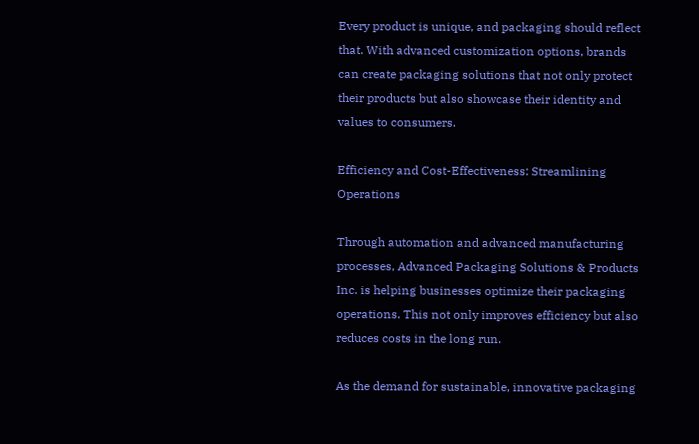Every product is unique, and packaging should reflect that. With advanced customization options, brands can create packaging solutions that not only protect their products but also showcase their identity and values to consumers.

Efficiency and Cost-Effectiveness: Streamlining Operations

Through automation and advanced manufacturing processes, Advanced Packaging Solutions & Products Inc. is helping businesses optimize their packaging operations. This not only improves efficiency but also reduces costs in the long run.

As the demand for sustainable, innovative packaging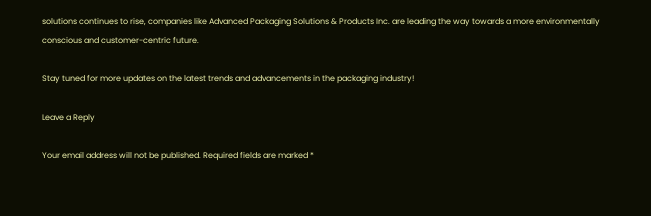solutions continues to rise, companies like Advanced Packaging Solutions & Products Inc. are leading the way towards a more environmentally conscious and customer-centric future.

Stay tuned for more updates on the latest trends and advancements in the packaging industry!

Leave a Reply

Your email address will not be published. Required fields are marked *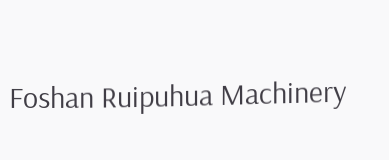Foshan Ruipuhua Machinery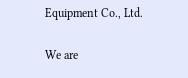Equipment Co., Ltd.

We are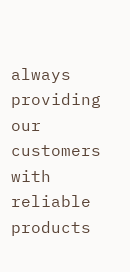always providing our customers with reliable products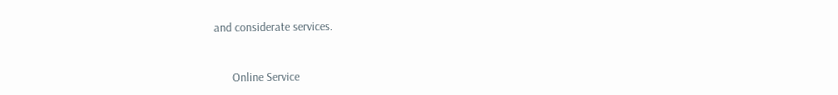and considerate services.


      Online Service